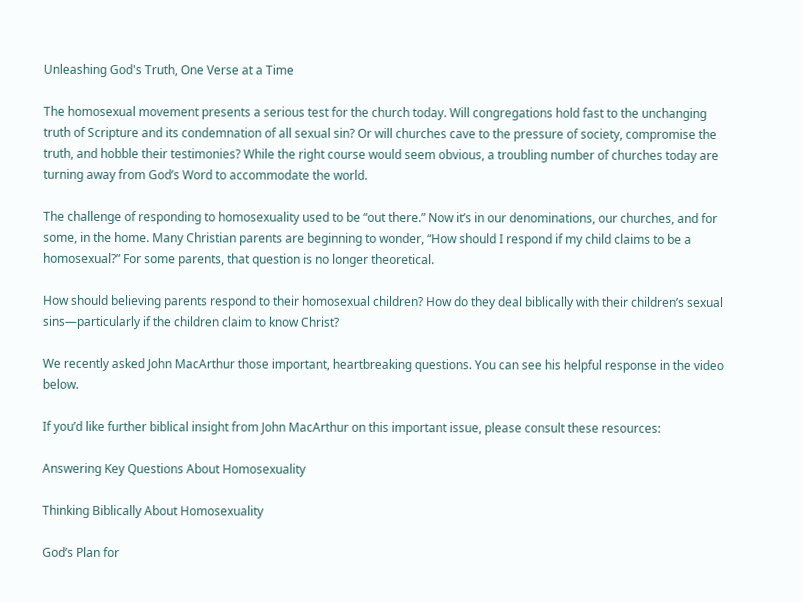Unleashing God's Truth, One Verse at a Time

The homosexual movement presents a serious test for the church today. Will congregations hold fast to the unchanging truth of Scripture and its condemnation of all sexual sin? Or will churches cave to the pressure of society, compromise the truth, and hobble their testimonies? While the right course would seem obvious, a troubling number of churches today are turning away from God’s Word to accommodate the world.

The challenge of responding to homosexuality used to be “out there.” Now it’s in our denominations, our churches, and for some, in the home. Many Christian parents are beginning to wonder, “How should I respond if my child claims to be a homosexual?” For some parents, that question is no longer theoretical.

How should believing parents respond to their homosexual children? How do they deal biblically with their children’s sexual sins—particularly if the children claim to know Christ?

We recently asked John MacArthur those important, heartbreaking questions. You can see his helpful response in the video below.

If you’d like further biblical insight from John MacArthur on this important issue, please consult these resources:

Answering Key Questions About Homosexuality

Thinking Biblically About Homosexuality

God’s Plan for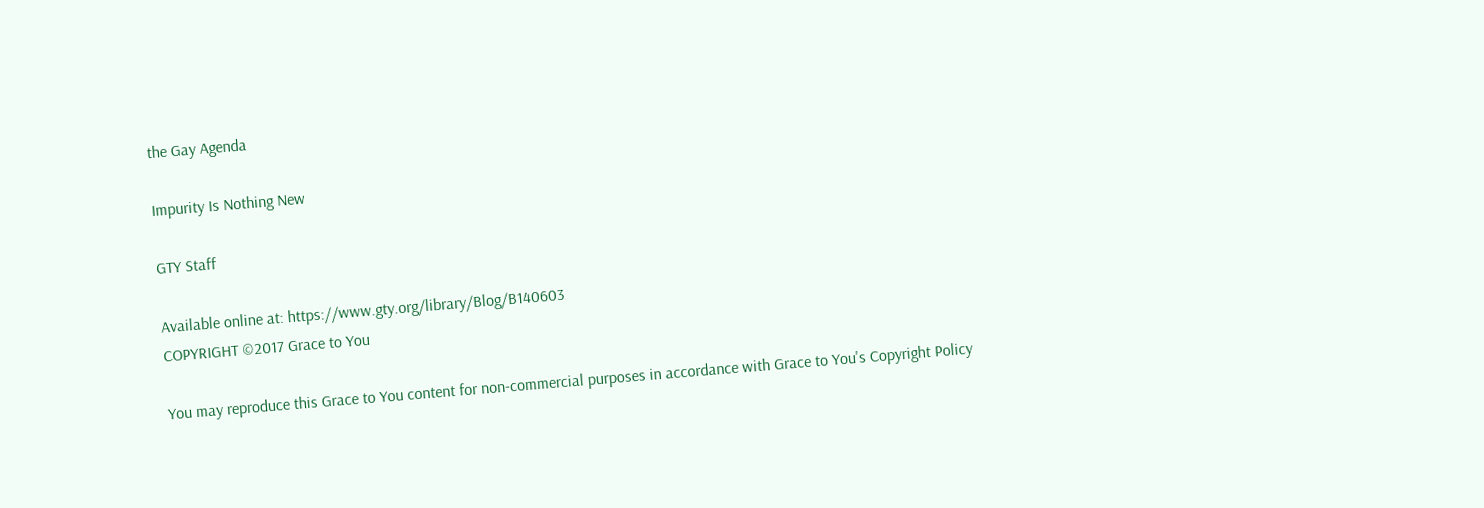the Gay Agenda

Impurity Is Nothing New

GTY Staff

Available online at: https://www.gty.org/library/Blog/B140603
COPYRIGHT ©2017 Grace to You

You may reproduce this Grace to You content for non-commercial purposes in accordance with Grace to You's Copyright Policy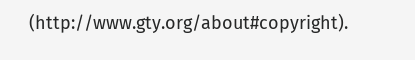(http://www.gty.org/about#copyright).